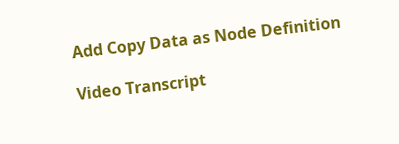Add Copy Data as Node Definition

Video Transcript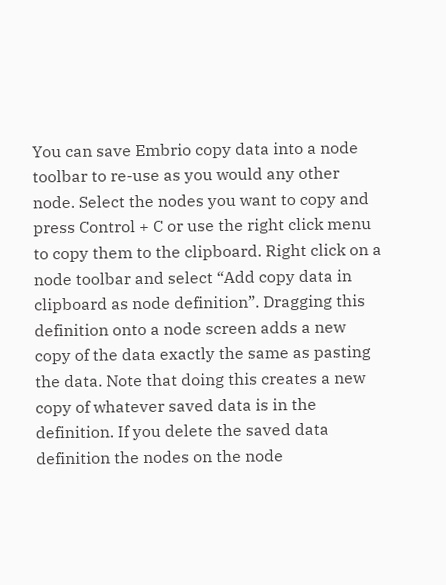You can save Embrio copy data into a node toolbar to re-use as you would any other node. Select the nodes you want to copy and press Control + C or use the right click menu to copy them to the clipboard. Right click on a node toolbar and select “Add copy data in clipboard as node definition”. Dragging this definition onto a node screen adds a new copy of the data exactly the same as pasting the data. Note that doing this creates a new copy of whatever saved data is in the definition. If you delete the saved data definition the nodes on the node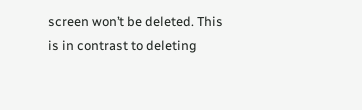screen won’t be deleted. This is in contrast to deleting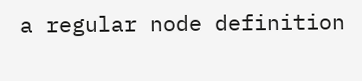a regular node definition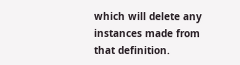which will delete any instances made from that definition.